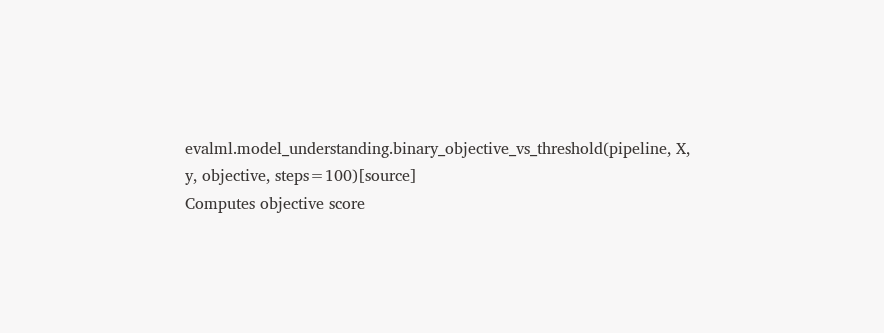evalml.model_understanding.binary_objective_vs_threshold(pipeline, X, y, objective, steps=100)[source]
Computes objective score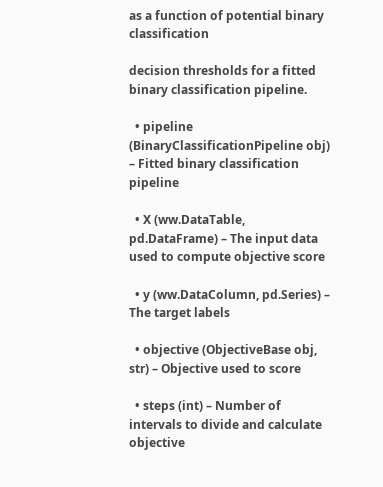as a function of potential binary classification

decision thresholds for a fitted binary classification pipeline.

  • pipeline (BinaryClassificationPipeline obj) – Fitted binary classification pipeline

  • X (ww.DataTable, pd.DataFrame) – The input data used to compute objective score

  • y (ww.DataColumn, pd.Series) – The target labels

  • objective (ObjectiveBase obj, str) – Objective used to score

  • steps (int) – Number of intervals to divide and calculate objective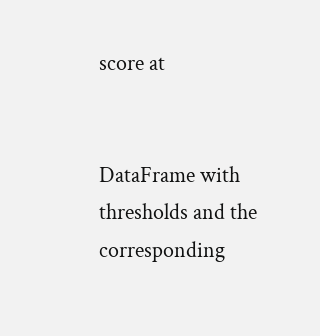score at


DataFrame with thresholds and the corresponding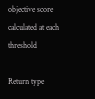objective score calculated at each threshold

Return type